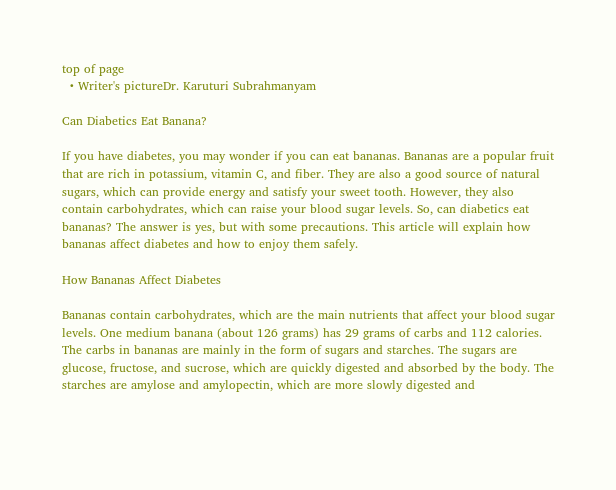top of page
  • Writer's pictureDr. Karuturi Subrahmanyam

Can Diabetics Eat Banana?

If you have diabetes, you may wonder if you can eat bananas. Bananas are a popular fruit that are rich in potassium, vitamin C, and fiber. They are also a good source of natural sugars, which can provide energy and satisfy your sweet tooth. However, they also contain carbohydrates, which can raise your blood sugar levels. So, can diabetics eat bananas? The answer is yes, but with some precautions. This article will explain how bananas affect diabetes and how to enjoy them safely.

How Bananas Affect Diabetes

Bananas contain carbohydrates, which are the main nutrients that affect your blood sugar levels. One medium banana (about 126 grams) has 29 grams of carbs and 112 calories. The carbs in bananas are mainly in the form of sugars and starches. The sugars are glucose, fructose, and sucrose, which are quickly digested and absorbed by the body. The starches are amylose and amylopectin, which are more slowly digested and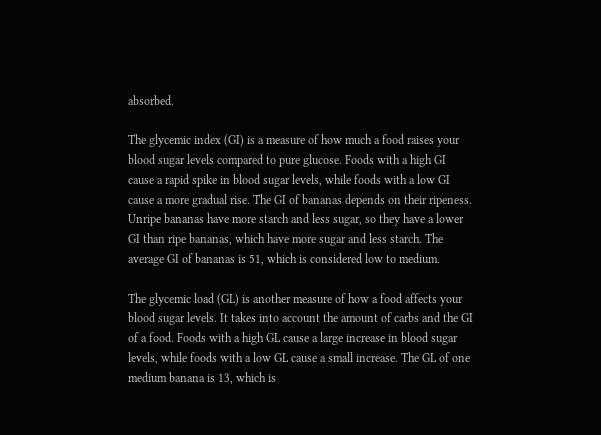absorbed.

The glycemic index (GI) is a measure of how much a food raises your blood sugar levels compared to pure glucose. Foods with a high GI cause a rapid spike in blood sugar levels, while foods with a low GI cause a more gradual rise. The GI of bananas depends on their ripeness. Unripe bananas have more starch and less sugar, so they have a lower GI than ripe bananas, which have more sugar and less starch. The average GI of bananas is 51, which is considered low to medium.

The glycemic load (GL) is another measure of how a food affects your blood sugar levels. It takes into account the amount of carbs and the GI of a food. Foods with a high GL cause a large increase in blood sugar levels, while foods with a low GL cause a small increase. The GL of one medium banana is 13, which is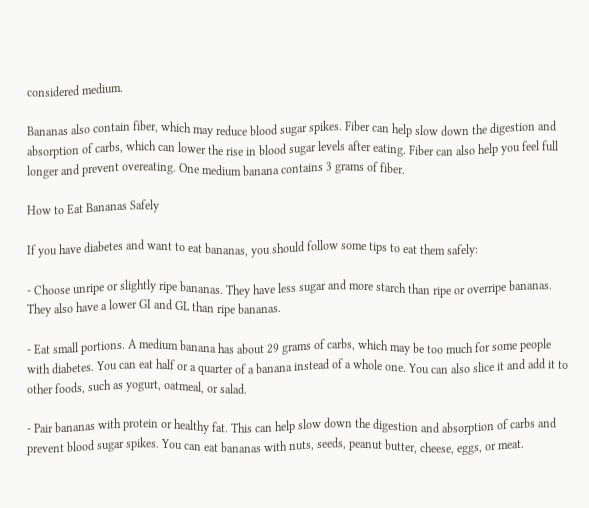considered medium.

Bananas also contain fiber, which may reduce blood sugar spikes. Fiber can help slow down the digestion and absorption of carbs, which can lower the rise in blood sugar levels after eating. Fiber can also help you feel full longer and prevent overeating. One medium banana contains 3 grams of fiber.

How to Eat Bananas Safely

If you have diabetes and want to eat bananas, you should follow some tips to eat them safely:

- Choose unripe or slightly ripe bananas. They have less sugar and more starch than ripe or overripe bananas. They also have a lower GI and GL than ripe bananas.

- Eat small portions. A medium banana has about 29 grams of carbs, which may be too much for some people with diabetes. You can eat half or a quarter of a banana instead of a whole one. You can also slice it and add it to other foods, such as yogurt, oatmeal, or salad.

- Pair bananas with protein or healthy fat. This can help slow down the digestion and absorption of carbs and prevent blood sugar spikes. You can eat bananas with nuts, seeds, peanut butter, cheese, eggs, or meat.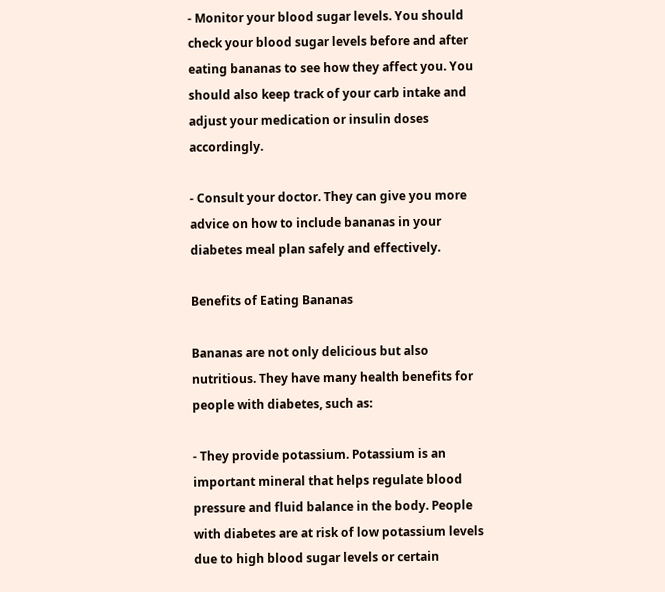- Monitor your blood sugar levels. You should check your blood sugar levels before and after eating bananas to see how they affect you. You should also keep track of your carb intake and adjust your medication or insulin doses accordingly.

- Consult your doctor. They can give you more advice on how to include bananas in your diabetes meal plan safely and effectively.

Benefits of Eating Bananas

Bananas are not only delicious but also nutritious. They have many health benefits for people with diabetes, such as:

- They provide potassium. Potassium is an important mineral that helps regulate blood pressure and fluid balance in the body. People with diabetes are at risk of low potassium levels due to high blood sugar levels or certain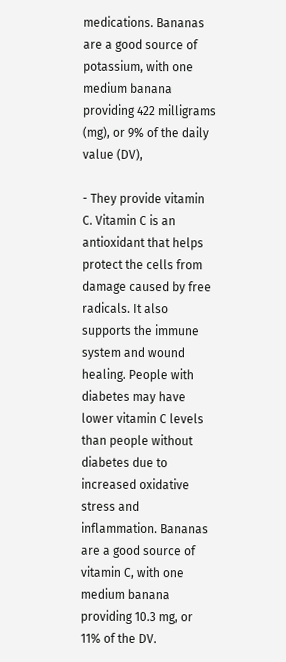medications. Bananas are a good source of potassium, with one medium banana providing 422 milligrams (mg), or 9% of the daily value (DV),

- They provide vitamin C. Vitamin C is an antioxidant that helps protect the cells from damage caused by free radicals. It also supports the immune system and wound healing. People with diabetes may have lower vitamin C levels than people without diabetes due to increased oxidative stress and inflammation. Bananas are a good source of vitamin C, with one medium banana providing 10.3 mg, or 11% of the DV.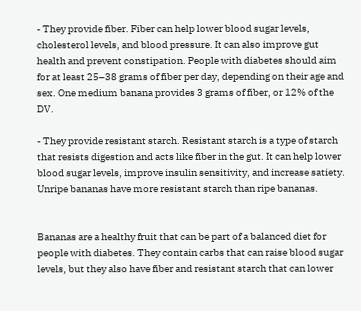- They provide fiber. Fiber can help lower blood sugar levels, cholesterol levels, and blood pressure. It can also improve gut health and prevent constipation. People with diabetes should aim for at least 25–38 grams of fiber per day, depending on their age and sex. One medium banana provides 3 grams of fiber, or 12% of the DV.

- They provide resistant starch. Resistant starch is a type of starch that resists digestion and acts like fiber in the gut. It can help lower blood sugar levels, improve insulin sensitivity, and increase satiety. Unripe bananas have more resistant starch than ripe bananas.


Bananas are a healthy fruit that can be part of a balanced diet for people with diabetes. They contain carbs that can raise blood sugar levels, but they also have fiber and resistant starch that can lower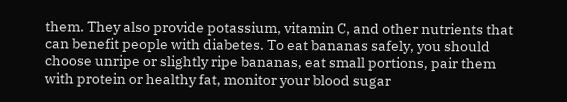them. They also provide potassium, vitamin C, and other nutrients that can benefit people with diabetes. To eat bananas safely, you should choose unripe or slightly ripe bananas, eat small portions, pair them with protein or healthy fat, monitor your blood sugar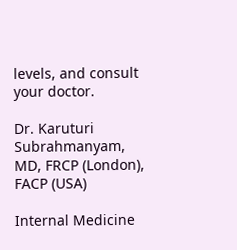levels, and consult your doctor.

Dr. Karuturi Subrahmanyam, MD, FRCP (London), FACP (USA)

Internal Medicine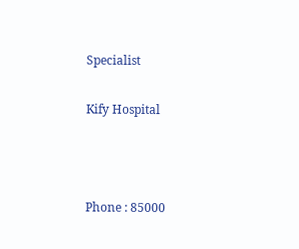Specialist

Kify Hospital



Phone : 85000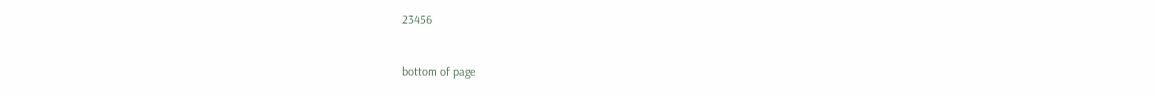23456


bottom of page